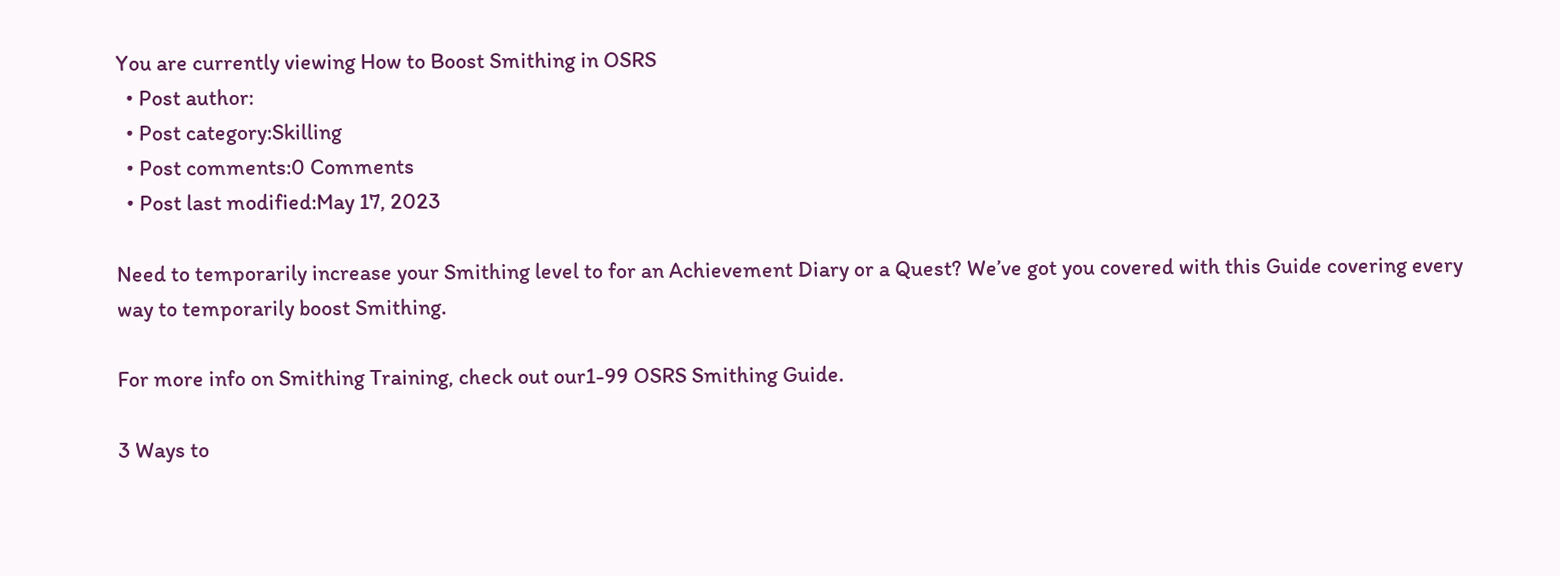You are currently viewing How to Boost Smithing in OSRS
  • Post author:
  • Post category:Skilling
  • Post comments:0 Comments
  • Post last modified:May 17, 2023

Need to temporarily increase your Smithing level to for an Achievement Diary or a Quest? We’ve got you covered with this Guide covering every way to temporarily boost Smithing.

For more info on Smithing Training, check out our1-99 OSRS Smithing Guide.

3 Ways to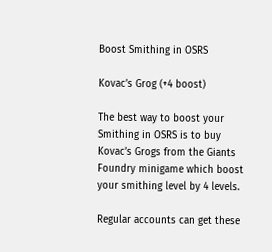Boost Smithing in OSRS

Kovac’s Grog (+4 boost)

The best way to boost your Smithing in OSRS is to buy Kovac’s Grogs from the Giants Foundry minigame which boost your smithing level by 4 levels.

Regular accounts can get these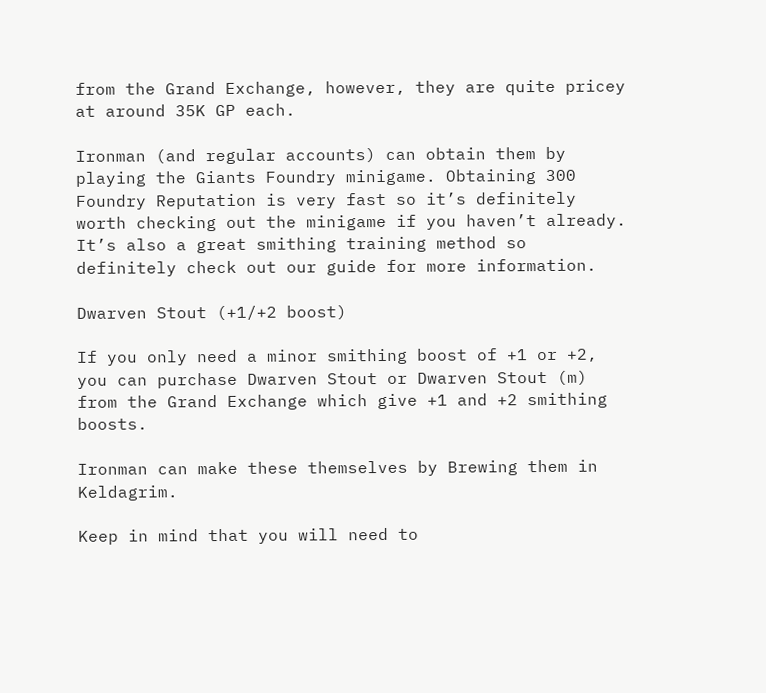from the Grand Exchange, however, they are quite pricey at around 35K GP each.

Ironman (and regular accounts) can obtain them by playing the Giants Foundry minigame. Obtaining 300 Foundry Reputation is very fast so it’s definitely worth checking out the minigame if you haven’t already. It’s also a great smithing training method so definitely check out our guide for more information.

Dwarven Stout (+1/+2 boost)

If you only need a minor smithing boost of +1 or +2, you can purchase Dwarven Stout or Dwarven Stout (m) from the Grand Exchange which give +1 and +2 smithing boosts.

Ironman can make these themselves by Brewing them in Keldagrim.

Keep in mind that you will need to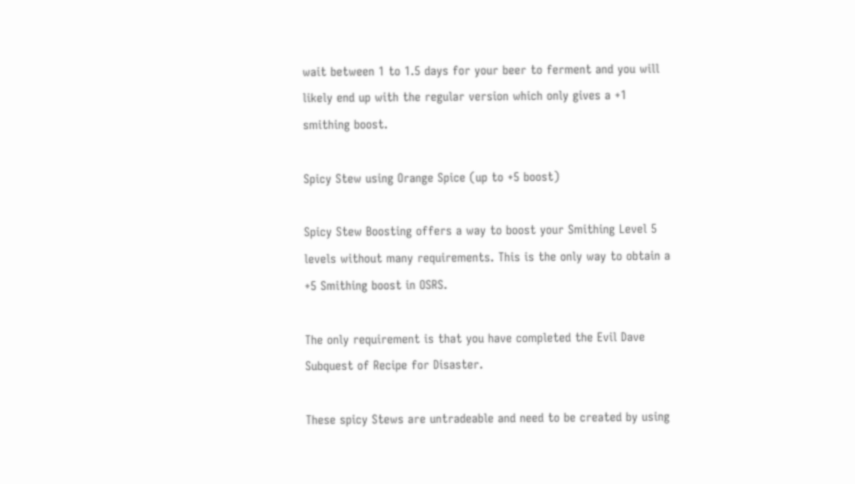wait between 1 to 1.5 days for your beer to ferment and you will likely end up with the regular version which only gives a +1 smithing boost.

Spicy Stew using Orange Spice (up to +5 boost)

Spicy Stew Boosting offers a way to boost your Smithing Level 5 levels without many requirements. This is the only way to obtain a +5 Smithing boost in OSRS.

The only requirement is that you have completed the Evil Dave Subquest of Recipe for Disaster.

These spicy Stews are untradeable and need to be created by using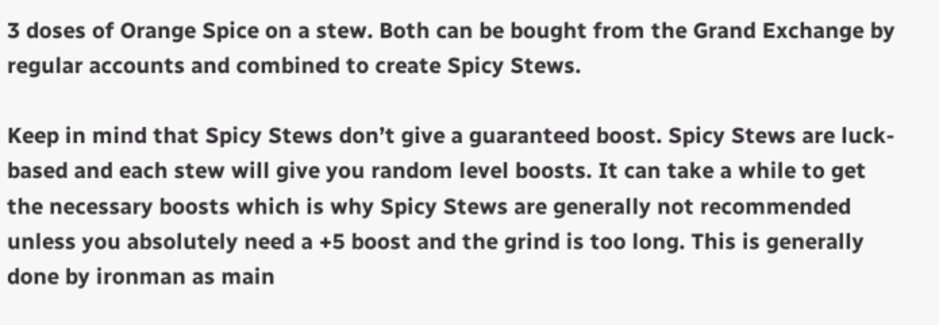3 doses of Orange Spice on a stew. Both can be bought from the Grand Exchange by regular accounts and combined to create Spicy Stews.

Keep in mind that Spicy Stews don’t give a guaranteed boost. Spicy Stews are luck-based and each stew will give you random level boosts. It can take a while to get the necessary boosts which is why Spicy Stews are generally not recommended unless you absolutely need a +5 boost and the grind is too long. This is generally done by ironman as main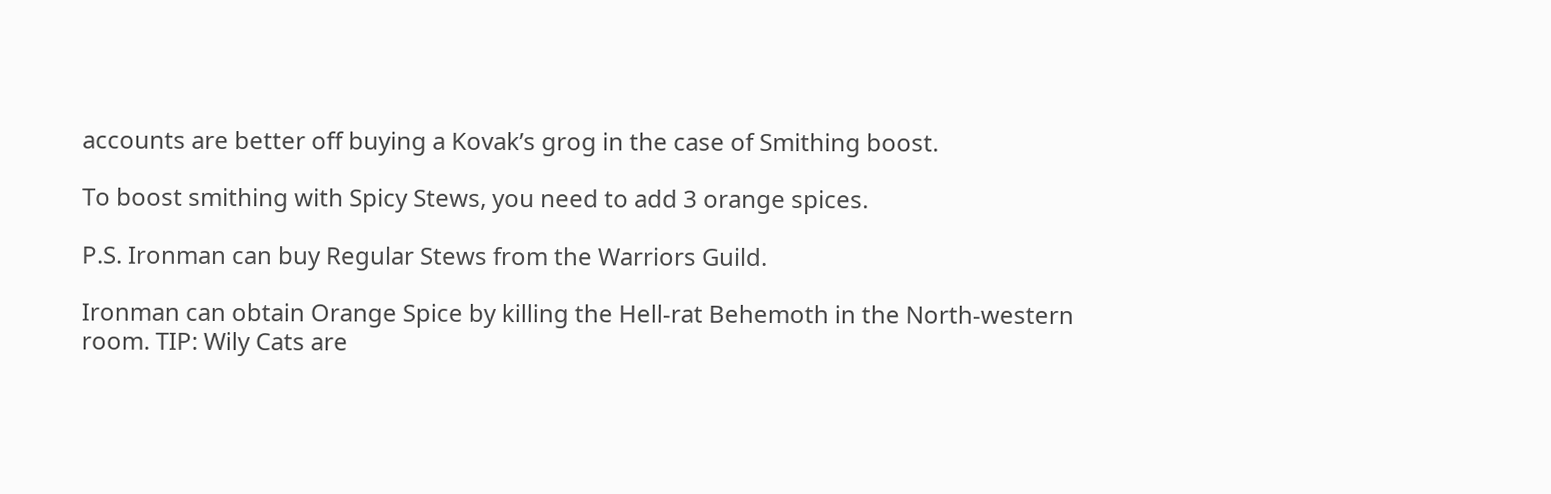accounts are better off buying a Kovak’s grog in the case of Smithing boost.

To boost smithing with Spicy Stews, you need to add 3 orange spices.

P.S. Ironman can buy Regular Stews from the Warriors Guild.

Ironman can obtain Orange Spice by killing the Hell-rat Behemoth in the North-western room. TIP: Wily Cats are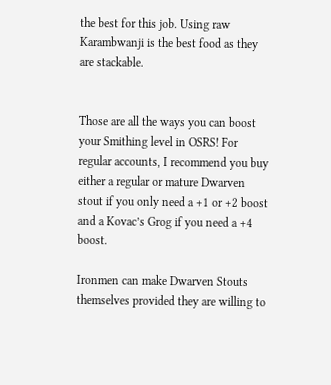the best for this job. Using raw Karambwanji is the best food as they are stackable.


Those are all the ways you can boost your Smithing level in OSRS! For regular accounts, I recommend you buy either a regular or mature Dwarven stout if you only need a +1 or +2 boost and a Kovac’s Grog if you need a +4 boost.

Ironmen can make Dwarven Stouts themselves provided they are willing to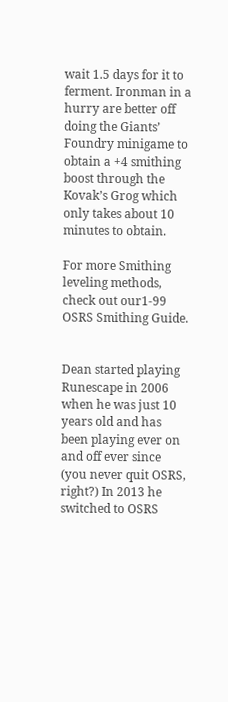wait 1.5 days for it to ferment. Ironman in a hurry are better off doing the Giants’ Foundry minigame to obtain a +4 smithing boost through the Kovak’s Grog which only takes about 10 minutes to obtain.

For more Smithing leveling methods, check out our1-99 OSRS Smithing Guide.


Dean started playing Runescape in 2006 when he was just 10 years old and has been playing ever on and off ever since (you never quit OSRS, right?) In 2013 he switched to OSRS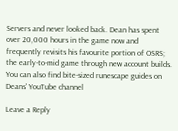Servers and never looked back. Dean has spent over 20,000 hours in the game now and frequently revisits his favourite portion of OSRS; the early-to-mid game through new account builds. You can also find bite-sized runescape guides on Deans' YouTube channel

Leave a Reply